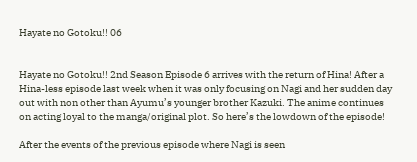Hayate no Gotoku!! 06


Hayate no Gotoku!! 2nd Season Episode 6 arrives with the return of Hina! After a Hina-less episode last week when it was only focusing on Nagi and her sudden day out with non other than Ayumu’s younger brother Kazuki. The anime continues on acting loyal to the manga/original plot. So here’s the lowdown of the episode!

After the events of the previous episode where Nagi is seen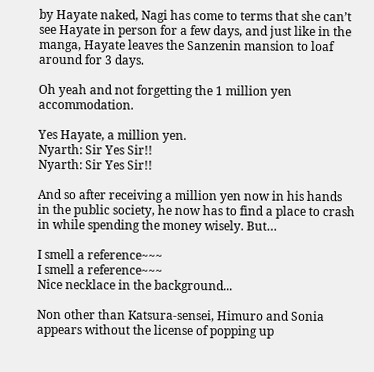by Hayate naked, Nagi has come to terms that she can’t see Hayate in person for a few days, and just like in the manga, Hayate leaves the Sanzenin mansion to loaf around for 3 days.

Oh yeah and not forgetting the 1 million yen accommodation.

Yes Hayate, a million yen.
Nyarth: Sir Yes Sir!!
Nyarth: Sir Yes Sir!!

And so after receiving a million yen now in his hands in the public society, he now has to find a place to crash in while spending the money wisely. But…

I smell a reference~~~
I smell a reference~~~
Nice necklace in the background...

Non other than Katsura-sensei, Himuro and Sonia appears without the license of popping up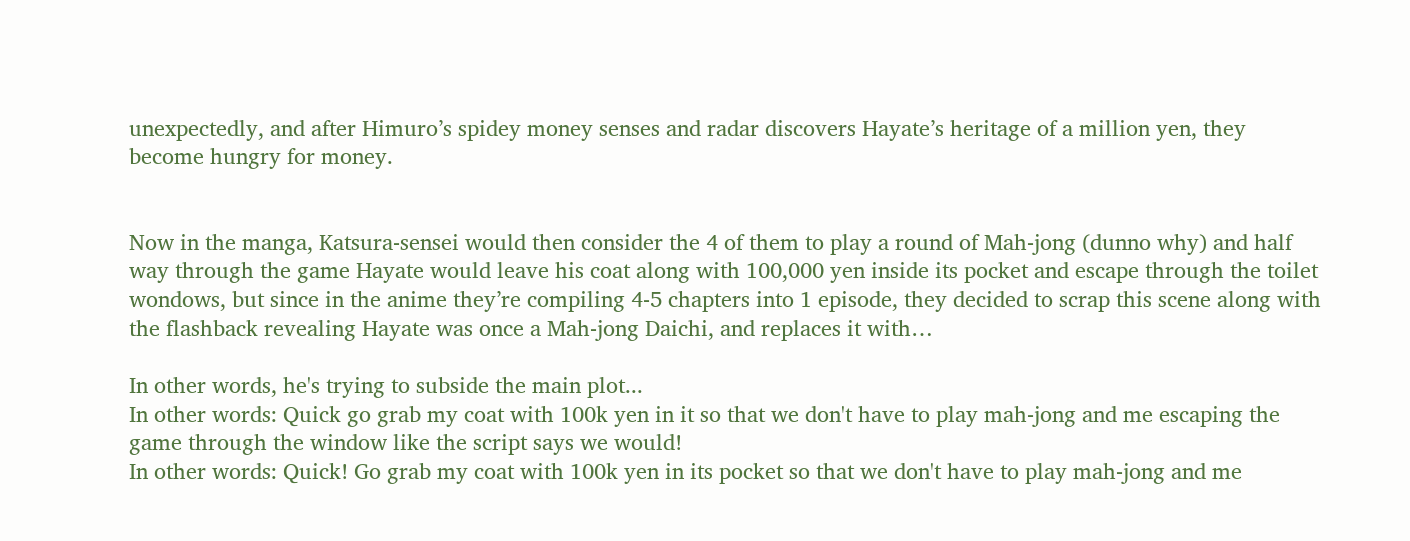unexpectedly, and after Himuro’s spidey money senses and radar discovers Hayate’s heritage of a million yen, they become hungry for money.


Now in the manga, Katsura-sensei would then consider the 4 of them to play a round of Mah-jong (dunno why) and half way through the game Hayate would leave his coat along with 100,000 yen inside its pocket and escape through the toilet wondows, but since in the anime they’re compiling 4-5 chapters into 1 episode, they decided to scrap this scene along with the flashback revealing Hayate was once a Mah-jong Daichi, and replaces it with…

In other words, he's trying to subside the main plot...
In other words: Quick go grab my coat with 100k yen in it so that we don't have to play mah-jong and me escaping the game through the window like the script says we would!
In other words: Quick! Go grab my coat with 100k yen in its pocket so that we don't have to play mah-jong and me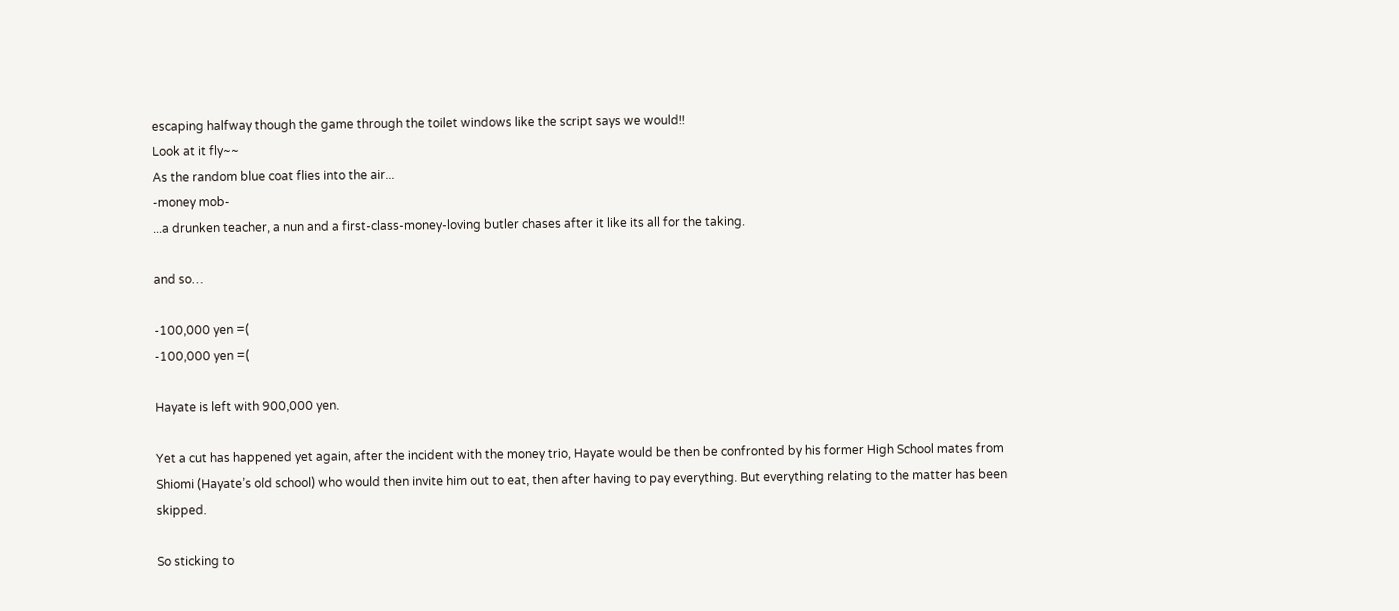escaping halfway though the game through the toilet windows like the script says we would!!
Look at it fly~~
As the random blue coat flies into the air...
-money mob-
...a drunken teacher, a nun and a first-class-money-loving butler chases after it like its all for the taking.

and so…

-100,000 yen =(
-100,000 yen =(

Hayate is left with 900,000 yen.

Yet a cut has happened yet again, after the incident with the money trio, Hayate would be then be confronted by his former High School mates from Shiomi (Hayate’s old school) who would then invite him out to eat, then after having to pay everything. But everything relating to the matter has been skipped.

So sticking to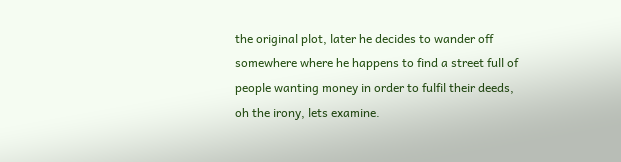the original plot, later he decides to wander off somewhere where he happens to find a street full of people wanting money in order to fulfil their deeds, oh the irony, lets examine.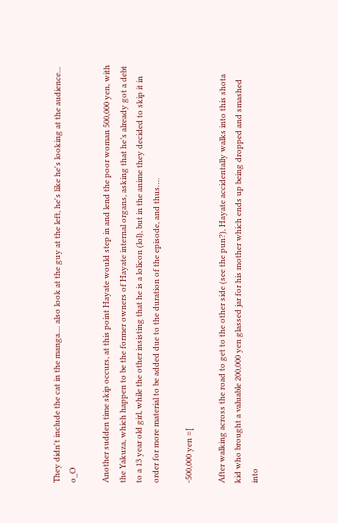They didn't include the cat in the manga.... also look at the guy at the left, he's like he's looking at the audience... o_O

Another sudden time skip occurs, at this point Hayate would step in and lend the poor woman 500,000 yen, with the Yakuza, which happen to be the former owners of Hayate internal organs, asking that he’s already got a debt to a 13 year old girl, while the other insisting that he is a lolicon (lol), but in the anime they decided to skip it in order for more material to be added due to the duration of the episode, and thus….

-500,000 yen =[

After walking across the road to get to the other side (see the pun?), Hayate accidentally walks into this shota kid who brought a valuable 200,000 yen glassed jar for his mother which ends up being dropped and smashed into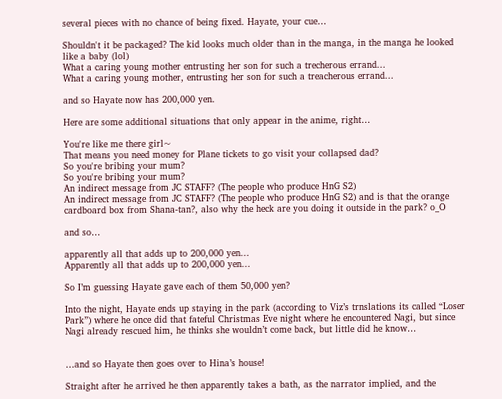several pieces with no chance of being fixed. Hayate, your cue…

Shouldn't it be packaged? The kid looks much older than in the manga, in the manga he looked like a baby (lol)
What a caring young mother entrusting her son for such a trecherous errand...
What a caring young mother, entrusting her son for such a treacherous errand...

and so Hayate now has 200,000 yen.

Here are some additional situations that only appear in the anime, right…

You're like me there girl~
That means you need money for Plane tickets to go visit your collapsed dad?
So you're bribing your mum?
So you're bribing your mum?
An indirect message from JC STAFF? (The people who produce HnG S2)
An indirect message from JC STAFF? (The people who produce HnG S2) and is that the orange cardboard box from Shana-tan?, also why the heck are you doing it outside in the park? o_O

and so…

apparently all that adds up to 200,000 yen...
Apparently all that adds up to 200,000 yen...

So I’m guessing Hayate gave each of them 50,000 yen?

Into the night, Hayate ends up staying in the park (according to Viz’s trnslations its called “Loser Park”) where he once did that fateful Christmas Eve night where he encountered Nagi, but since Nagi already rescued him, he thinks she wouldn’t come back, but little did he know…


…and so Hayate then goes over to Hina’s house!

Straight after he arrived he then apparently takes a bath, as the narrator implied, and the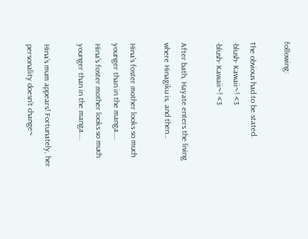following:

The obvious had to be stated.
-blush- Kawaii~! <3
-blush- Kawaii~! <3

After bath, Hayate enters the living where Hinagiku is, and then…

Hina's foster mother looks so much younger than in the manga....
Hina's foster mother looks so much younger than in the manga....

Hina’s mum appears! Fortunately, her personality doesn’t change~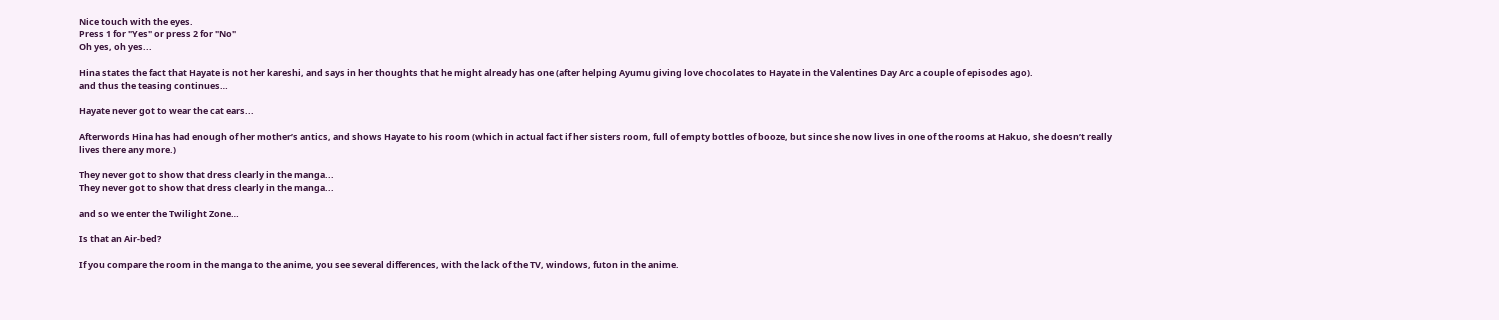Nice touch with the eyes.
Press 1 for "Yes" or press 2 for "No"
Oh yes, oh yes...

Hina states the fact that Hayate is not her kareshi, and says in her thoughts that he might already has one (after helping Ayumu giving love chocolates to Hayate in the Valentines Day Arc a couple of episodes ago).
and thus the teasing continues…

Hayate never got to wear the cat ears...

Afterwords Hina has had enough of her mother’s antics, and shows Hayate to his room (which in actual fact if her sisters room, full of empty bottles of booze, but since she now lives in one of the rooms at Hakuo, she doesn’t really lives there any more.)

They never got to show that dress clearly in the manga...
They never got to show that dress clearly in the manga...

and so we enter the Twilight Zone…

Is that an Air-bed?

If you compare the room in the manga to the anime, you see several differences, with the lack of the TV, windows, futon in the anime.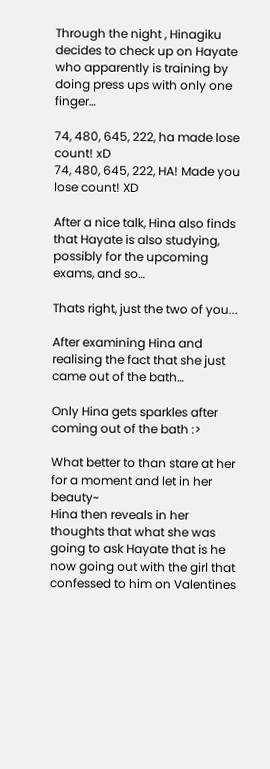Through the night , Hinagiku decides to check up on Hayate who apparently is training by doing press ups with only one finger…

74, 480, 645, 222, ha made lose count! xD
74, 480, 645, 222, HA! Made you lose count! XD

After a nice talk, Hina also finds that Hayate is also studying, possibly for the upcoming exams, and so…

Thats right, just the two of you...

After examining Hina and realising the fact that she just came out of the bath…

Only Hina gets sparkles after coming out of the bath :>

What better to than stare at her for a moment and let in her beauty~
Hina then reveals in her thoughts that what she was going to ask Hayate that is he now going out with the girl that confessed to him on Valentines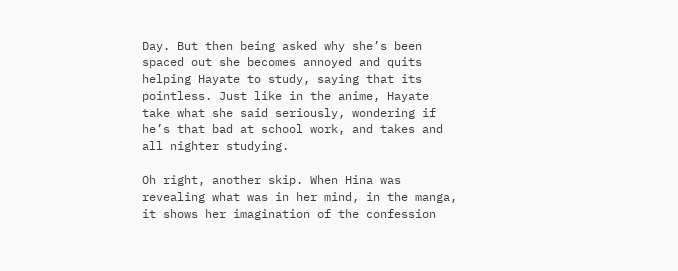Day. But then being asked why she’s been spaced out she becomes annoyed and quits helping Hayate to study, saying that its pointless. Just like in the anime, Hayate take what she said seriously, wondering if he’s that bad at school work, and takes and all nighter studying.

Oh right, another skip. When Hina was revealing what was in her mind, in the manga, it shows her imagination of the confession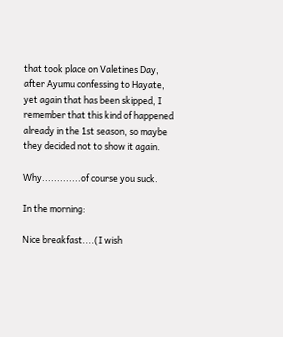that took place on Valetines Day, after Ayumu confessing to Hayate, yet again that has been skipped, I remember that this kind of happened already in the 1st season, so maybe they decided not to show it again.

Why.............of course you suck.

In the morning:

Nice breakfast....(I wish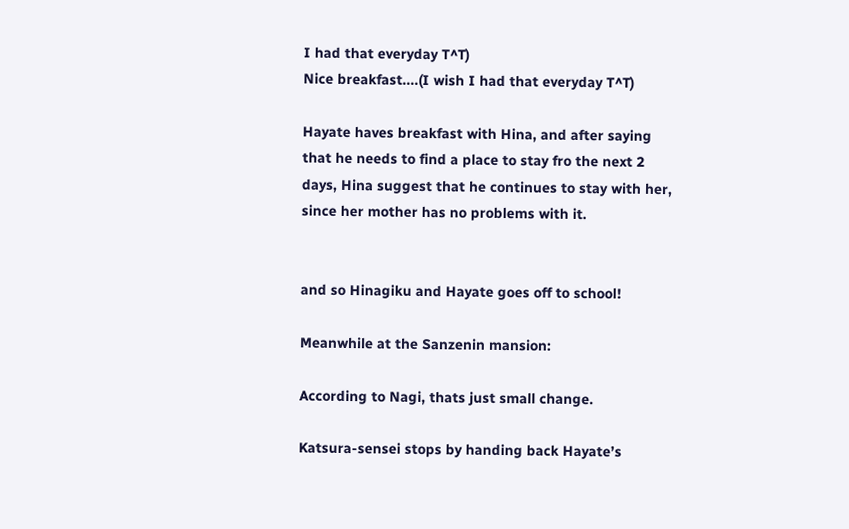I had that everyday T^T)
Nice breakfast....(I wish I had that everyday T^T)

Hayate haves breakfast with Hina, and after saying that he needs to find a place to stay fro the next 2 days, Hina suggest that he continues to stay with her, since her mother has no problems with it.


and so Hinagiku and Hayate goes off to school!

Meanwhile at the Sanzenin mansion:

According to Nagi, thats just small change.

Katsura-sensei stops by handing back Hayate’s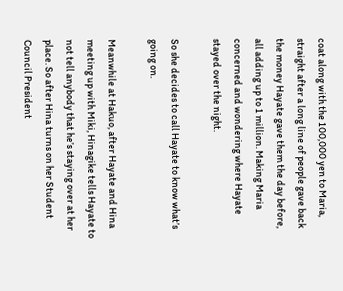coat along with the 100,000 yen to Maria, straight after a long line of people gave back the money Hayate gave them the day before, all adding up to 1 million. Making Maria concerned and wondering where Hayate stayed over the night.

So she decides to call Hayate to know what’s going on.

Meanwhile at Hakuo, after Hayate and Hina meeting up with Miki, Hinagike tells Hayate to not tell anybody that he’s staying over at her place. So after Hina turns on her Student Council President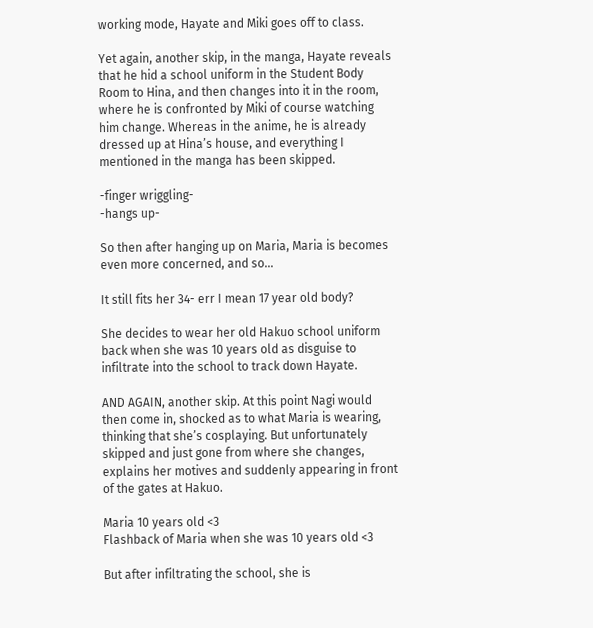working mode, Hayate and Miki goes off to class.

Yet again, another skip, in the manga, Hayate reveals that he hid a school uniform in the Student Body Room to Hina, and then changes into it in the room, where he is confronted by Miki of course watching him change. Whereas in the anime, he is already dressed up at Hina’s house, and everything I mentioned in the manga has been skipped.

-finger wriggling-
-hangs up-

So then after hanging up on Maria, Maria is becomes even more concerned, and so…

It still fits her 34- err I mean 17 year old body?

She decides to wear her old Hakuo school uniform back when she was 10 years old as disguise to infiltrate into the school to track down Hayate.

AND AGAIN, another skip. At this point Nagi would then come in, shocked as to what Maria is wearing, thinking that she’s cosplaying. But unfortunately skipped and just gone from where she changes, explains her motives and suddenly appearing in front of the gates at Hakuo.

Maria 10 years old <3
Flashback of Maria when she was 10 years old <3

But after infiltrating the school, she is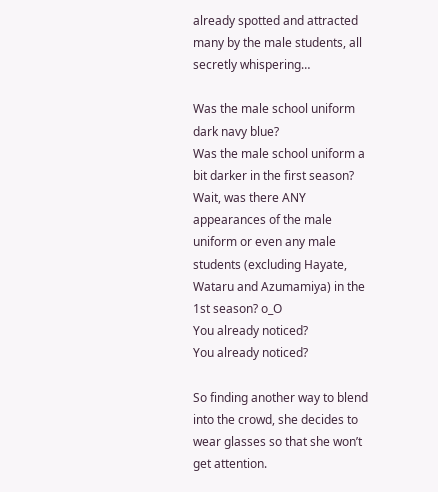already spotted and attracted many by the male students, all secretly whispering…

Was the male school uniform dark navy blue?
Was the male school uniform a bit darker in the first season? Wait, was there ANY appearances of the male uniform or even any male students (excluding Hayate, Wataru and Azumamiya) in the 1st season? o_O
You already noticed?
You already noticed?

So finding another way to blend into the crowd, she decides to wear glasses so that she won’t get attention.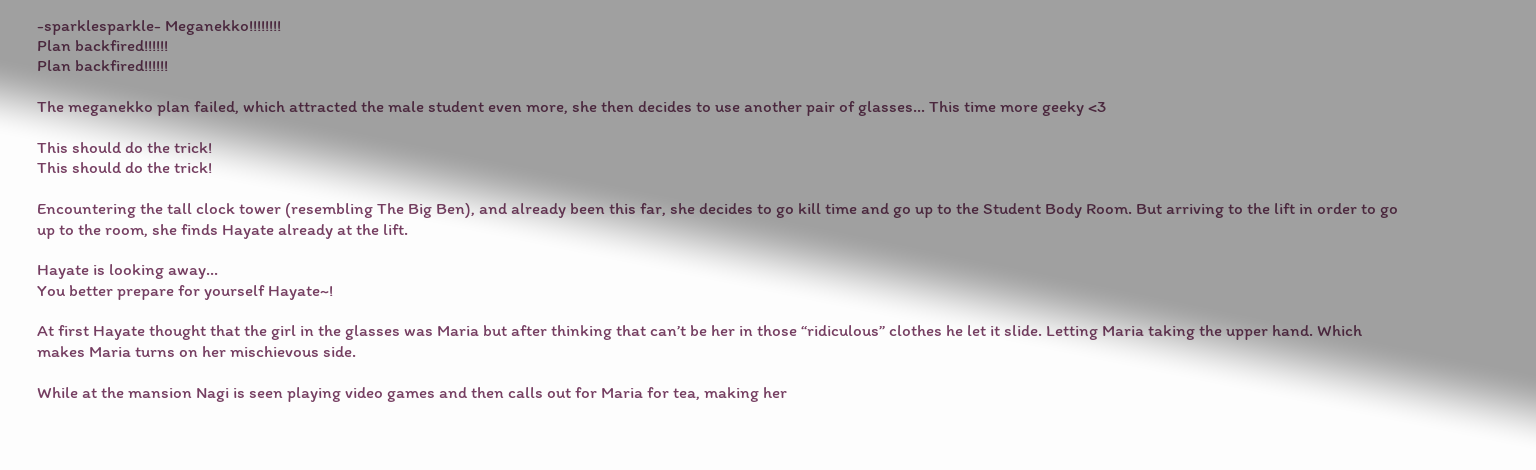-sparklesparkle- Meganekko!!!!!!!!
Plan backfired!!!!!!
Plan backfired!!!!!!

The meganekko plan failed, which attracted the male student even more, she then decides to use another pair of glasses… This time more geeky <3

This should do the trick!
This should do the trick!

Encountering the tall clock tower (resembling The Big Ben), and already been this far, she decides to go kill time and go up to the Student Body Room. But arriving to the lift in order to go up to the room, she finds Hayate already at the lift.

Hayate is looking away...
You better prepare for yourself Hayate~!

At first Hayate thought that the girl in the glasses was Maria but after thinking that can’t be her in those “ridiculous” clothes he let it slide. Letting Maria taking the upper hand. Which makes Maria turns on her mischievous side.

While at the mansion Nagi is seen playing video games and then calls out for Maria for tea, making her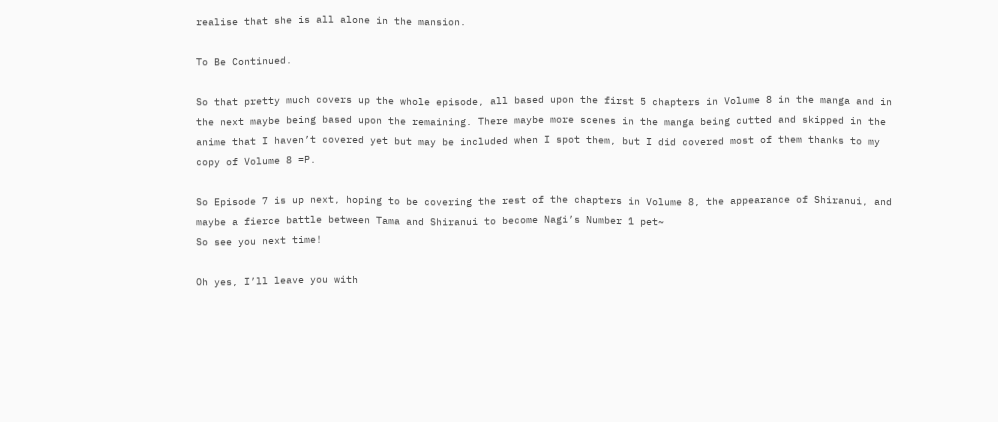realise that she is all alone in the mansion.

To Be Continued.

So that pretty much covers up the whole episode, all based upon the first 5 chapters in Volume 8 in the manga and in the next maybe being based upon the remaining. There maybe more scenes in the manga being cutted and skipped in the anime that I haven’t covered yet but may be included when I spot them, but I did covered most of them thanks to my copy of Volume 8 =P.

So Episode 7 is up next, hoping to be covering the rest of the chapters in Volume 8, the appearance of Shiranui, and maybe a fierce battle between Tama and Shiranui to become Nagi’s Number 1 pet~
So see you next time!

Oh yes, I’ll leave you with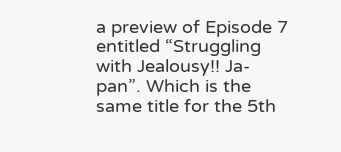a preview of Episode 7 entitled “Struggling with Jealousy!! Ja-pan”. Which is the same title for the 5th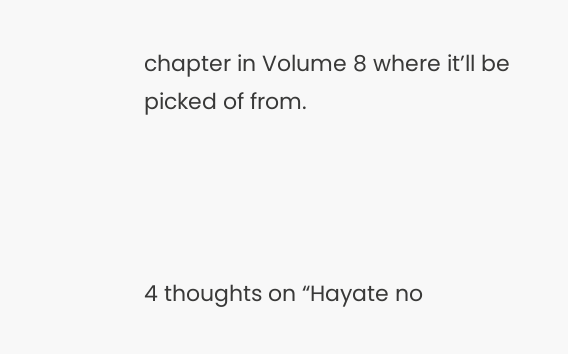chapter in Volume 8 where it’ll be picked of from.




4 thoughts on “Hayate no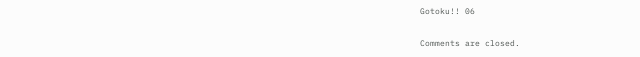Gotoku!! 06

Comments are closed.